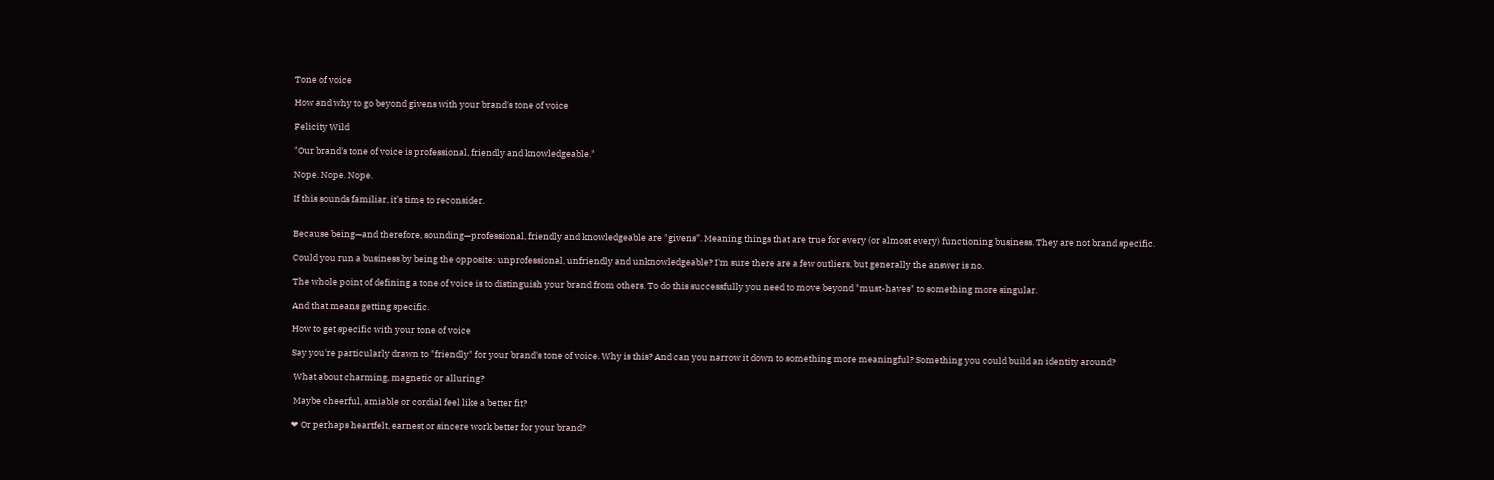Tone of voice

How and why to go beyond givens with your brand's tone of voice

Felicity Wild

"Our brand's tone of voice is professional, friendly and knowledgeable."

Nope. Nope. Nope.

If this sounds familiar, it’s time to reconsider.


Because being—and therefore, sounding—professional, friendly and knowledgeable are "givens”. Meaning things that are true for every (or almost every) functioning business. They are not brand specific.

Could you run a business by being the opposite: unprofessional, unfriendly and unknowledgeable? I'm sure there are a few outliers, but generally the answer is no.

The whole point of defining a tone of voice is to distinguish your brand from others. To do this successfully you need to move beyond "must-haves" to something more singular.

And that means getting specific.

How to get specific with your tone of voice

Say you're particularly drawn to "friendly" for your brand's tone of voice. Why is this? And can you narrow it down to something more meaningful? Something you could build an identity around?

 What about charming, magnetic or alluring?

 Maybe cheerful, amiable or cordial feel like a better fit?

❤ Or perhaps heartfelt, earnest or sincere work better for your brand?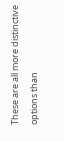These are all more distinctive options than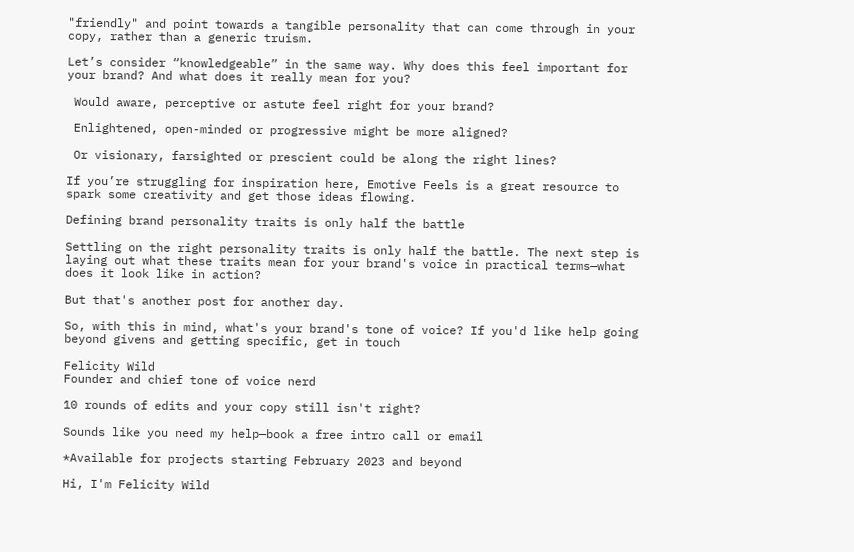"friendly" and point towards a tangible personality that can come through in your copy, rather than a generic truism.

Let’s consider “knowledgeable” in the same way. Why does this feel important for your brand? And what does it really mean for you?

 Would aware, perceptive or astute feel right for your brand?

 Enlightened, open-minded or progressive might be more aligned?

 Or visionary, farsighted or prescient could be along the right lines?

If you’re struggling for inspiration here, Emotive Feels is a great resource to spark some creativity and get those ideas flowing.

Defining brand personality traits is only half the battle

Settling on the right personality traits is only half the battle. The next step is laying out what these traits mean for your brand's voice in practical terms—what does it look like in action?

But that's another post for another day.

So, with this in mind, what's your brand's tone of voice? If you'd like help going beyond givens and getting specific, get in touch

Felicity Wild
Founder and chief tone of voice nerd

10 rounds of edits and your copy still isn't right?

Sounds like you need my help—book a free intro call or email

*Available for projects starting February 2023 and beyond

Hi, I'm Felicity Wild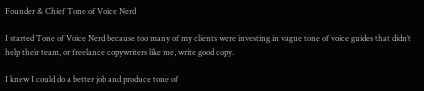Founder & Chief Tone of Voice Nerd

I started Tone of Voice Nerd because too many of my clients were investing in vague tone of voice guides that didn’t help their team, or freelance copywriters like me, write good copy.

I knew I could do a better job and produce tone of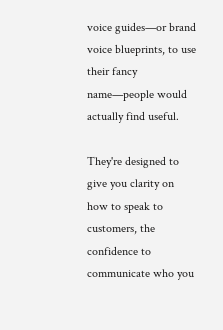voice guides—or brand voice blueprints, to use their fancy name—people would actually find useful.

They're designed to give you clarity on how to speak to customers, the confidence to communicate who you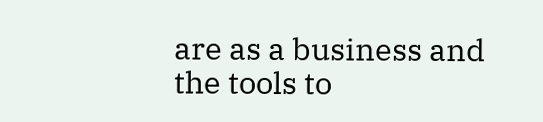are as a business and the tools to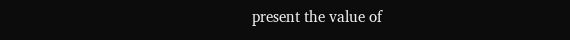present the value of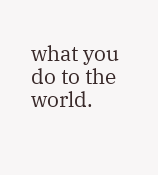what you do to the world.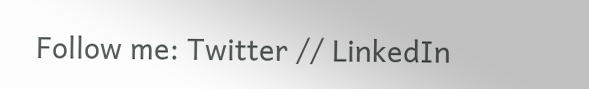Follow me: Twitter // LinkedIn